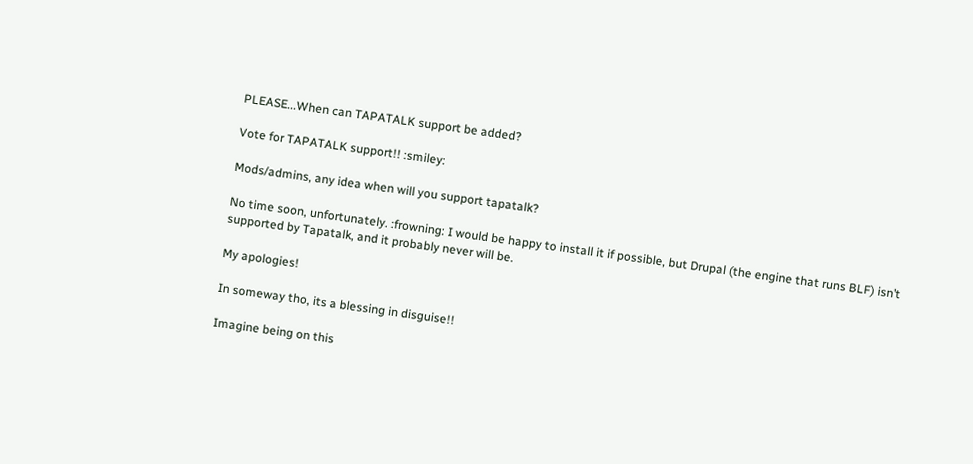PLEASE...When can TAPATALK support be added?

Vote for TAPATALK support!! :smiley:

Mods/admins, any idea when will you support tapatalk?

No time soon, unfortunately. :frowning: I would be happy to install it if possible, but Drupal (the engine that runs BLF) isn’t supported by Tapatalk, and it probably never will be.

My apologies!

In someway tho, its a blessing in disguise!!

Imagine being on this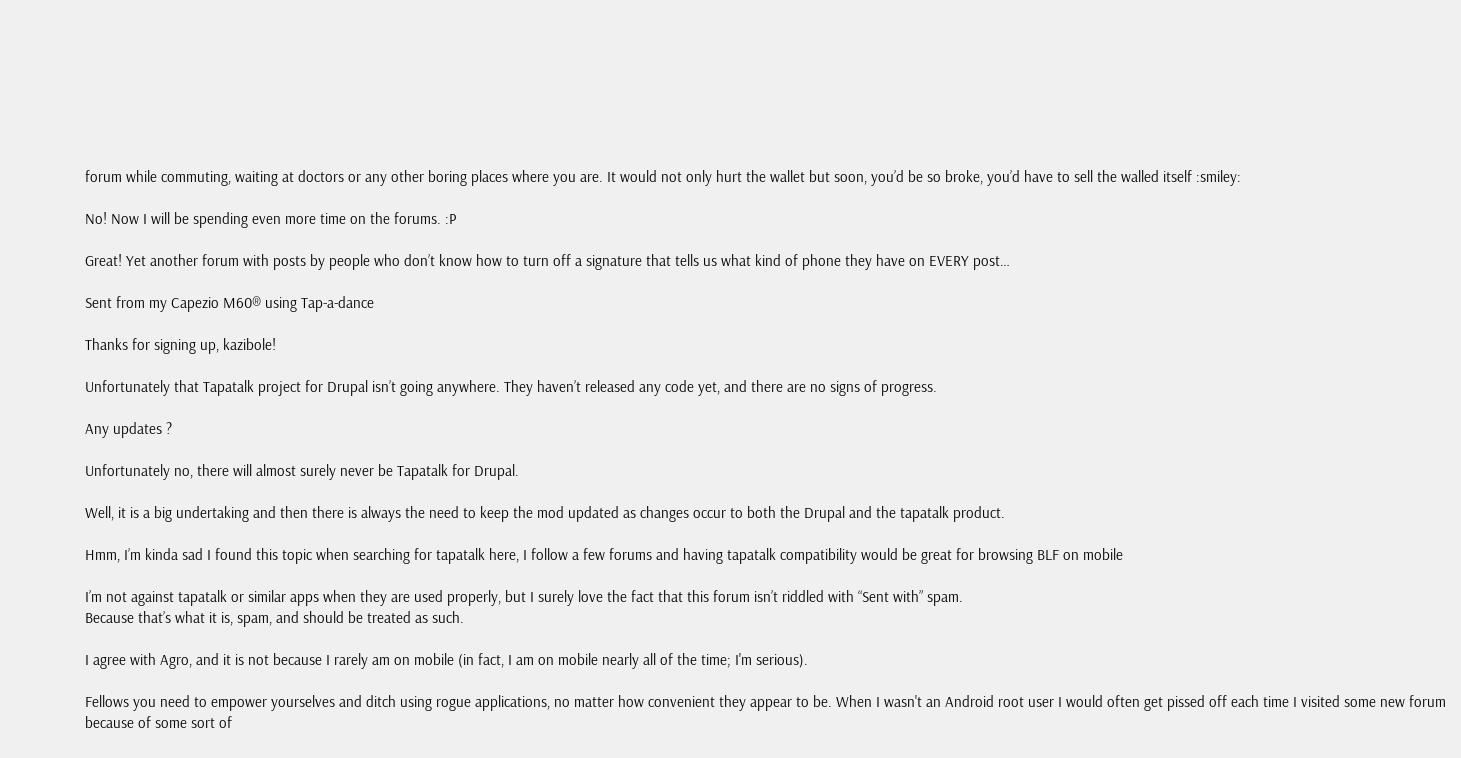forum while commuting, waiting at doctors or any other boring places where you are. It would not only hurt the wallet but soon, you’d be so broke, you’d have to sell the walled itself :smiley:

No! Now I will be spending even more time on the forums. :P

Great! Yet another forum with posts by people who don’t know how to turn off a signature that tells us what kind of phone they have on EVERY post…

Sent from my Capezio M60® using Tap-a-dance

Thanks for signing up, kazibole!

Unfortunately that Tapatalk project for Drupal isn’t going anywhere. They haven’t released any code yet, and there are no signs of progress.

Any updates ?

Unfortunately no, there will almost surely never be Tapatalk for Drupal.

Well, it is a big undertaking and then there is always the need to keep the mod updated as changes occur to both the Drupal and the tapatalk product.

Hmm, I’m kinda sad I found this topic when searching for tapatalk here, I follow a few forums and having tapatalk compatibility would be great for browsing BLF on mobile

I’m not against tapatalk or similar apps when they are used properly, but I surely love the fact that this forum isn’t riddled with “Sent with” spam.
Because that’s what it is, spam, and should be treated as such.

I agree with Agro, and it is not because I rarely am on mobile (in fact, I am on mobile nearly all of the time; I'm serious).

Fellows you need to empower yourselves and ditch using rogue applications, no matter how convenient they appear to be. When I wasn't an Android root user I would often get pissed off each time I visited some new forum because of some sort of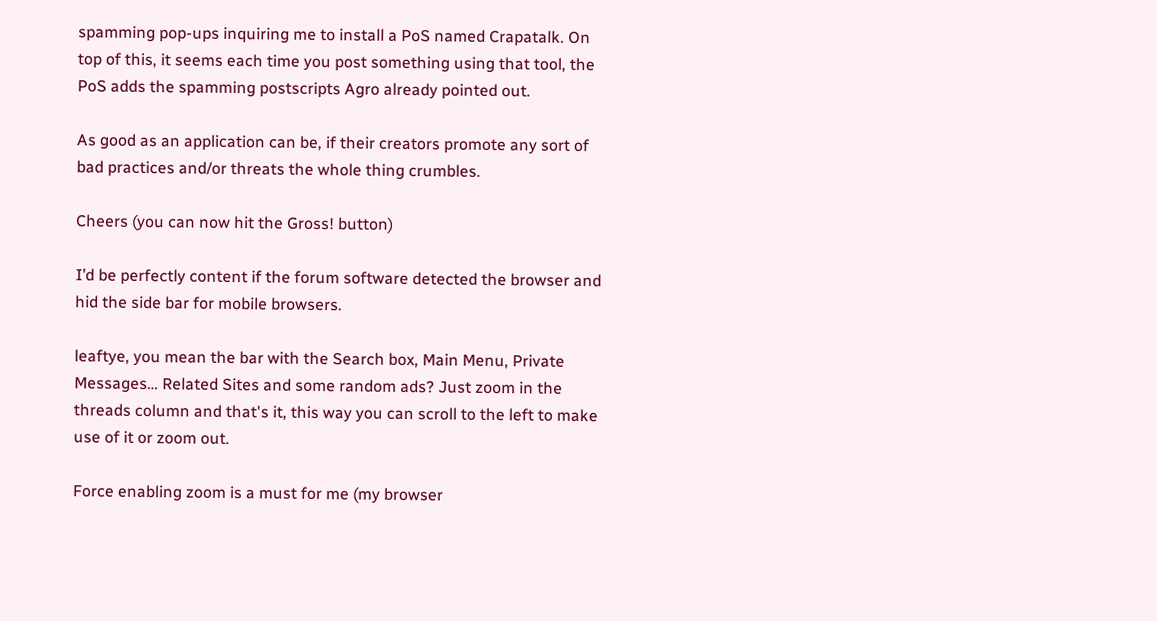spamming pop-ups inquiring me to install a PoS named Crapatalk. On top of this, it seems each time you post something using that tool, the PoS adds the spamming postscripts Agro already pointed out.

As good as an application can be, if their creators promote any sort of bad practices and/or threats the whole thing crumbles.

Cheers (you can now hit the Gross! button)

I’d be perfectly content if the forum software detected the browser and hid the side bar for mobile browsers.

leaftye, you mean the bar with the Search box, Main Menu, Private Messages… Related Sites and some random ads? Just zoom in the threads column and that's it, this way you can scroll to the left to make use of it or zoom out.

Force enabling zoom is a must for me (my browser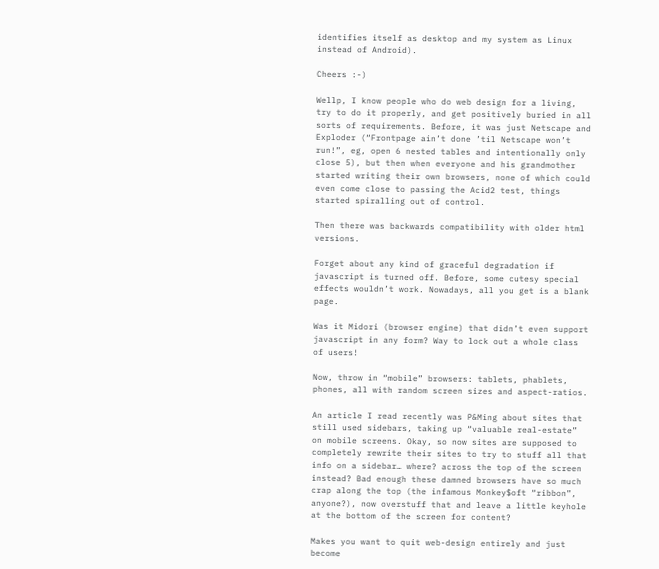identifies itself as desktop and my system as Linux instead of Android).

Cheers :-)

Wellp, I know people who do web design for a living, try to do it properly, and get positively buried in all sorts of requirements. Before, it was just Netscape and Exploder (“Frontpage ain’t done ’til Netscape won’t run!”, eg, open 6 nested tables and intentionally only close 5), but then when everyone and his grandmother started writing their own browsers, none of which could even come close to passing the Acid2 test, things started spiralling out of control.

Then there was backwards compatibility with older html versions.

Forget about any kind of graceful degradation if javascript is turned off. Before, some cutesy special effects wouldn’t work. Nowadays, all you get is a blank page.

Was it Midori (browser engine) that didn’t even support javascript in any form? Way to lock out a whole class of users!

Now, throw in “mobile” browsers: tablets, phablets, phones, all with random screen sizes and aspect-ratios.

An article I read recently was P&Ming about sites that still used sidebars, taking up “valuable real-estate” on mobile screens. Okay, so now sites are supposed to completely rewrite their sites to try to stuff all that info on a sidebar… where? across the top of the screen instead? Bad enough these damned browsers have so much crap along the top (the infamous Monkey$oft “ribbon”, anyone?), now overstuff that and leave a little keyhole at the bottom of the screen for content?

Makes you want to quit web-design entirely and just become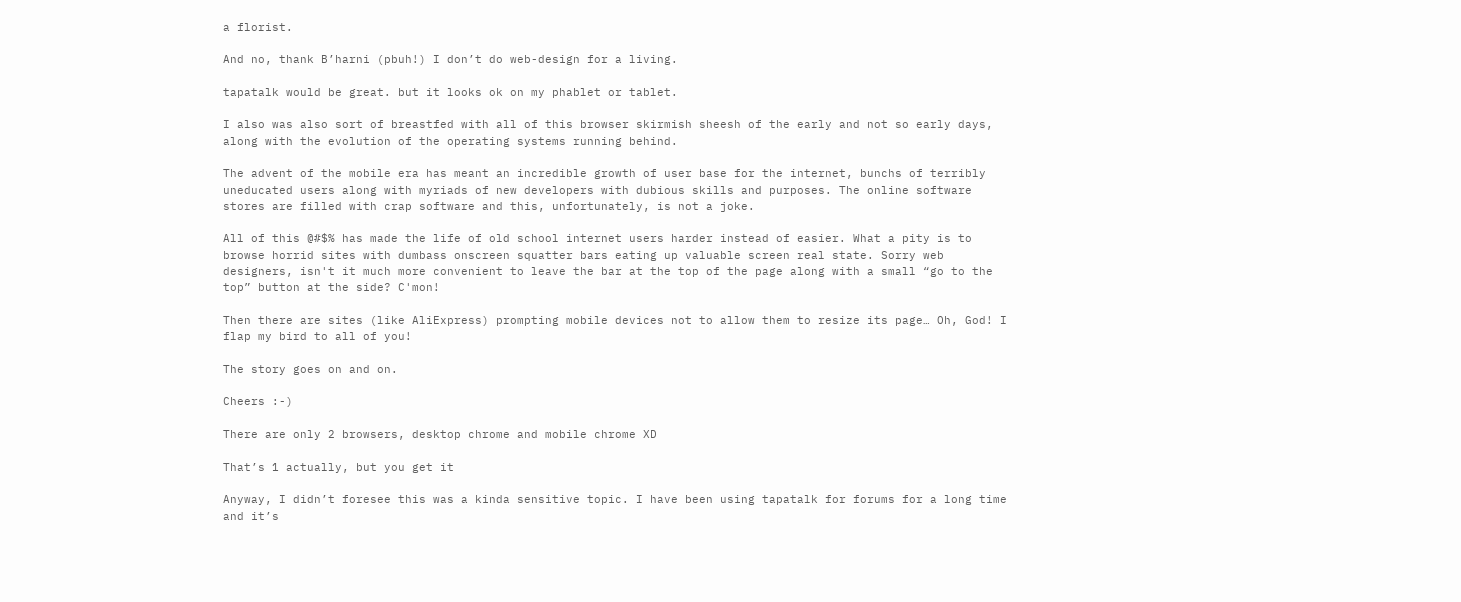a florist.

And no, thank B’harni (pbuh!) I don’t do web-design for a living.

tapatalk would be great. but it looks ok on my phablet or tablet.

I also was also sort of breastfed with all of this browser skirmish sheesh of the early and not so early days, along with the evolution of the operating systems running behind.

The advent of the mobile era has meant an incredible growth of user base for the internet, bunchs of terribly uneducated users along with myriads of new developers with dubious skills and purposes. The online software stores are filled with crap software and this, unfortunately, is not a joke.

All of this @#$% has made the life of old school internet users harder instead of easier. What a pity is to browse horrid sites with dumbass onscreen squatter bars eating up valuable screen real state. Sorry web designers, isn't it much more convenient to leave the bar at the top of the page along with a small “go to the top” button at the side? C'mon!

Then there are sites (like AliExpress) prompting mobile devices not to allow them to resize its page… Oh, God! I flap my bird to all of you!

The story goes on and on.

Cheers :-)

There are only 2 browsers, desktop chrome and mobile chrome XD

That’s 1 actually, but you get it

Anyway, I didn’t foresee this was a kinda sensitive topic. I have been using tapatalk for forums for a long time and it’s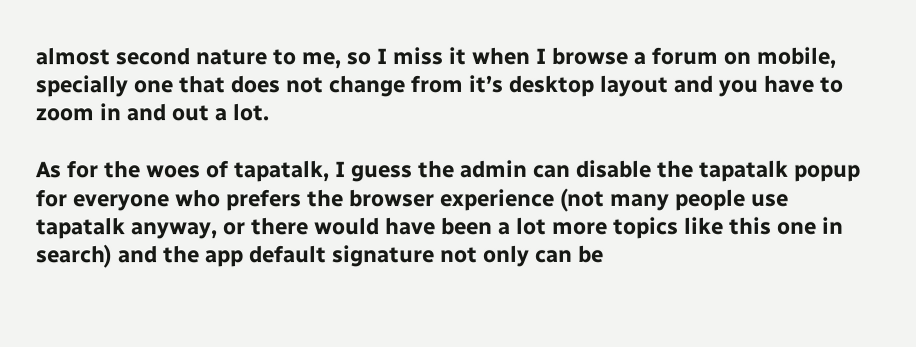almost second nature to me, so I miss it when I browse a forum on mobile, specially one that does not change from it’s desktop layout and you have to zoom in and out a lot.

As for the woes of tapatalk, I guess the admin can disable the tapatalk popup for everyone who prefers the browser experience (not many people use tapatalk anyway, or there would have been a lot more topics like this one in search) and the app default signature not only can be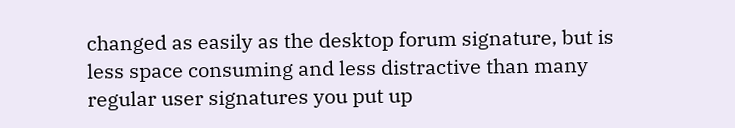changed as easily as the desktop forum signature, but is less space consuming and less distractive than many regular user signatures you put up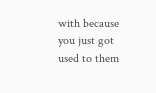with because you just got used to them